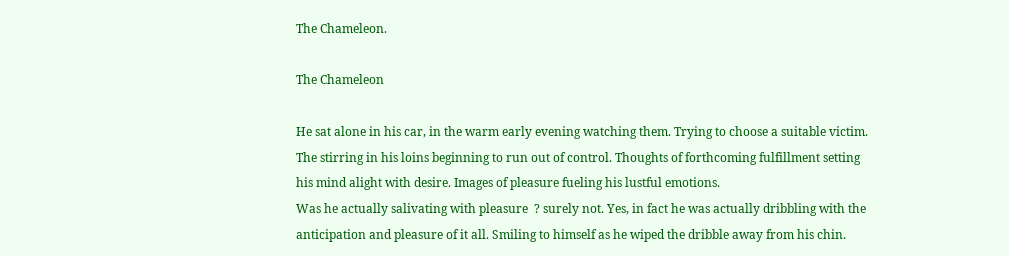The Chameleon.

The Chameleon

He sat alone in his car, in the warm early evening watching them. Trying to choose a suitable victim. The stirring in his loins beginning to run out of control. Thoughts of forthcoming fulfillment setting his mind alight with desire. Images of pleasure fueling his lustful emotions.
Was he actually salivating with pleasure  ? surely not. Yes, in fact he was actually dribbling with the anticipation and pleasure of it all. Smiling to himself as he wiped the dribble away from his chin.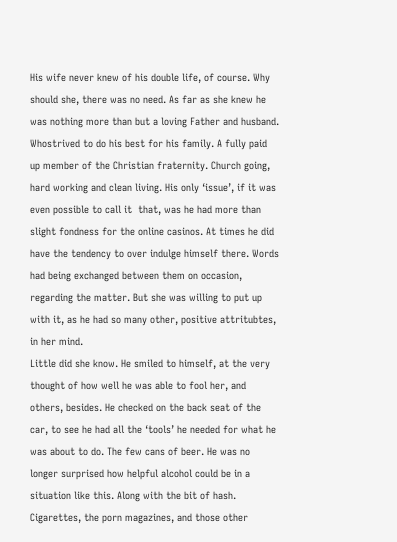His wife never knew of his double life, of course. Why should she, there was no need. As far as she knew he was nothing more than but a loving Father and husband. Whostrived to do his best for his family. A fully paid up member of the Christian fraternity. Church going, hard working and clean living. His only ‘issue’, if it was even possible to call it  that, was he had more than slight fondness for the online casinos. At times he did have the tendency to over indulge himself there. Words had being exchanged between them on occasion, regarding the matter. But she was willing to put up with it, as he had so many other, positive attritubtes, in her mind.
Little did she know. He smiled to himself, at the very thought of how well he was able to fool her, and others, besides. He checked on the back seat of the car, to see he had all the ‘tools’ he needed for what he was about to do. The few cans of beer. He was no longer surprised how helpful alcohol could be in a situation like this. Along with the bit of hash. Cigarettes, the porn magazines, and those other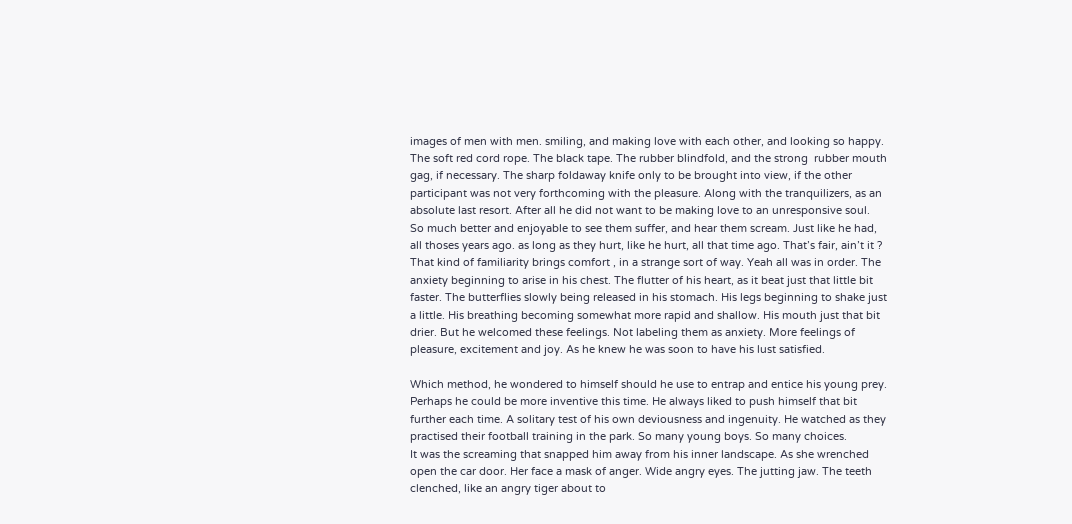images of men with men. smiling, and making love with each other, and looking so happy. The soft red cord rope. The black tape. The rubber blindfold, and the strong  rubber mouth gag, if necessary. The sharp foldaway knife only to be brought into view, if the other participant was not very forthcoming with the pleasure. Along with the tranquilizers, as an absolute last resort. After all he did not want to be making love to an unresponsive soul.
So much better and enjoyable to see them suffer, and hear them scream. Just like he had, all thoses years ago. as long as they hurt, like he hurt, all that time ago. That’s fair, ain’t it ? That kind of familiarity brings comfort , in a strange sort of way. Yeah all was in order. The anxiety beginning to arise in his chest. The flutter of his heart, as it beat just that little bit faster. The butterflies slowly being released in his stomach. His legs beginning to shake just a little. His breathing becoming somewhat more rapid and shallow. His mouth just that bit drier. But he welcomed these feelings. Not labeling them as anxiety. More feelings of pleasure, excitement and joy. As he knew he was soon to have his lust satisfied.

Which method, he wondered to himself should he use to entrap and entice his young prey. Perhaps he could be more inventive this time. He always liked to push himself that bit further each time. A solitary test of his own deviousness and ingenuity. He watched as they practised their football training in the park. So many young boys. So many choices.
It was the screaming that snapped him away from his inner landscape. As she wrenched open the car door. Her face a mask of anger. Wide angry eyes. The jutting jaw. The teeth clenched, like an angry tiger about to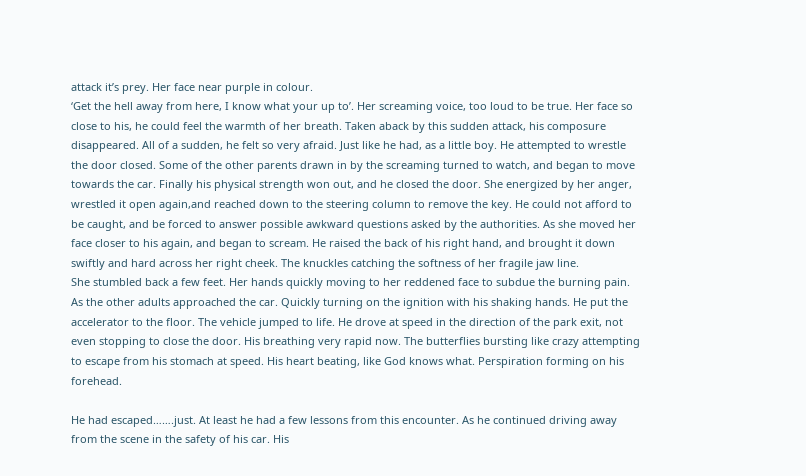attack it’s prey. Her face near purple in colour.
‘Get the hell away from here, I know what your up to’. Her screaming voice, too loud to be true. Her face so close to his, he could feel the warmth of her breath. Taken aback by this sudden attack, his composure disappeared. All of a sudden, he felt so very afraid. Just like he had, as a little boy. He attempted to wrestle  the door closed. Some of the other parents drawn in by the screaming turned to watch, and began to move towards the car. Finally his physical strength won out, and he closed the door. She energized by her anger, wrestled it open again,and reached down to the steering column to remove the key. He could not afford to be caught, and be forced to answer possible awkward questions asked by the authorities. As she moved her face closer to his again, and began to scream. He raised the back of his right hand, and brought it down swiftly and hard across her right cheek. The knuckles catching the softness of her fragile jaw line.
She stumbled back a few feet. Her hands quickly moving to her reddened face to subdue the burning pain. As the other adults approached the car. Quickly turning on the ignition with his shaking hands. He put the accelerator to the floor. The vehicle jumped to life. He drove at speed in the direction of the park exit, not even stopping to close the door. His breathing very rapid now. The butterflies bursting like crazy attempting to escape from his stomach at speed. His heart beating, like God knows what. Perspiration forming on his forehead.

He had escaped…….just. At least he had a few lessons from this encounter. As he continued driving away from the scene in the safety of his car. His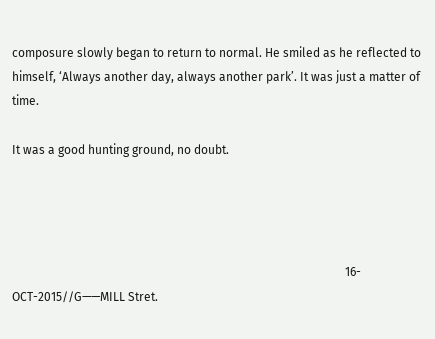composure slowly began to return to normal. He smiled as he reflected to himself, ‘Always another day, always another park’. It was just a matter of time.

It was a good hunting ground, no doubt.




                                                                                                               16-OCT-2015//G——MILL Stret.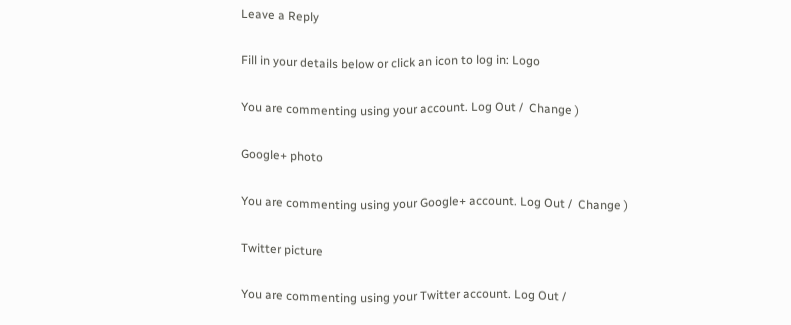Leave a Reply

Fill in your details below or click an icon to log in: Logo

You are commenting using your account. Log Out /  Change )

Google+ photo

You are commenting using your Google+ account. Log Out /  Change )

Twitter picture

You are commenting using your Twitter account. Log Out /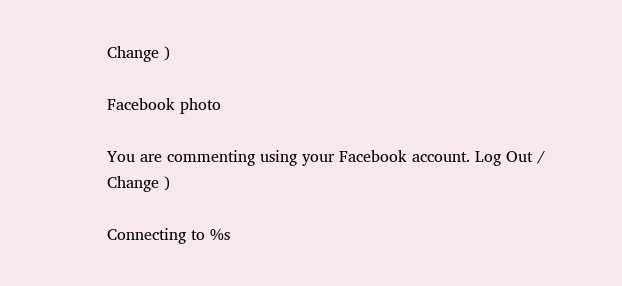Change )

Facebook photo

You are commenting using your Facebook account. Log Out /  Change )

Connecting to %s